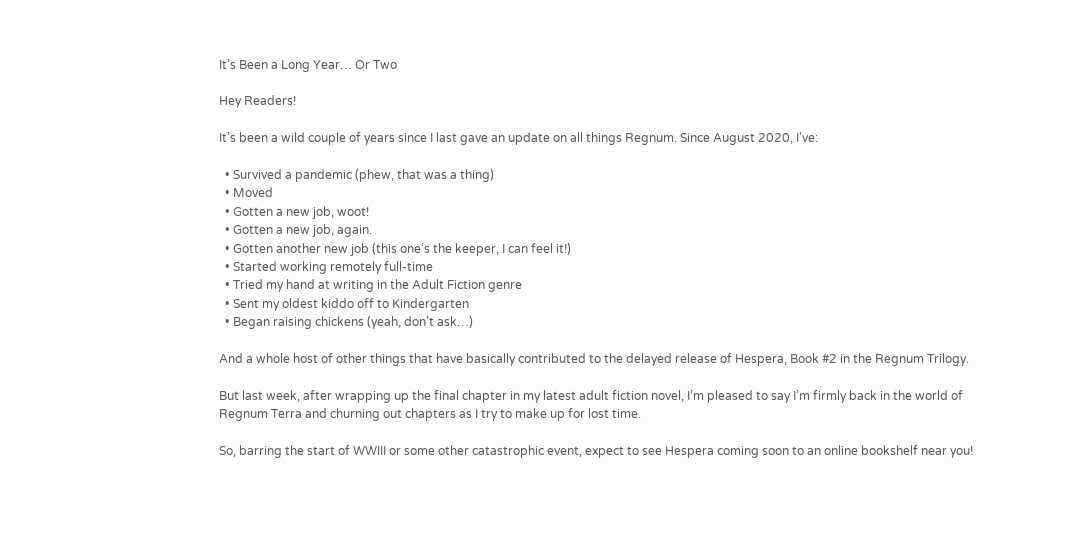It’s Been a Long Year… Or Two

Hey Readers!

It’s been a wild couple of years since I last gave an update on all things Regnum. Since August 2020, I’ve:

  • Survived a pandemic (phew, that was a thing)
  • Moved
  • Gotten a new job, woot!
  • Gotten a new job, again.
  • Gotten another new job (this one’s the keeper, I can feel it!)
  • Started working remotely full-time
  • Tried my hand at writing in the Adult Fiction genre
  • Sent my oldest kiddo off to Kindergarten
  • Began raising chickens (yeah, don’t ask…)

And a whole host of other things that have basically contributed to the delayed release of Hespera, Book #2 in the Regnum Trilogy.

But last week, after wrapping up the final chapter in my latest adult fiction novel, I’m pleased to say I’m firmly back in the world of Regnum Terra and churning out chapters as I try to make up for lost time.

So, barring the start of WWIII or some other catastrophic event, expect to see Hespera coming soon to an online bookshelf near you!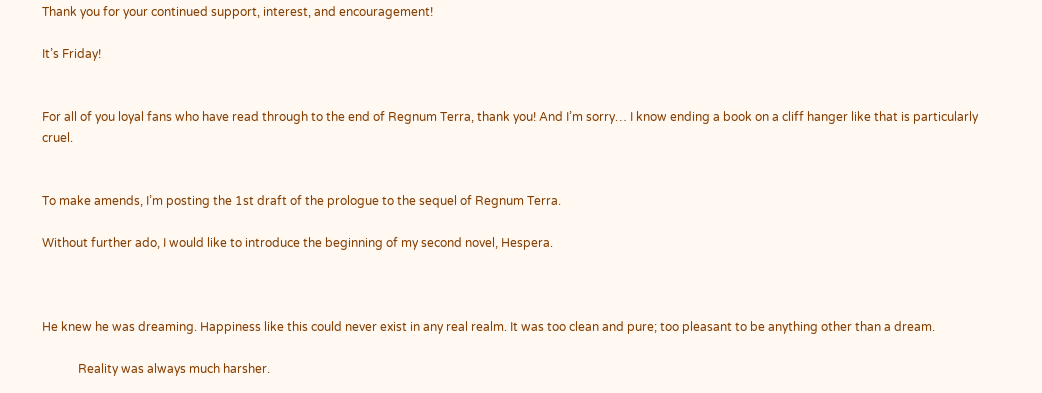Thank you for your continued support, interest, and encouragement!

It’s Friday!


For all of you loyal fans who have read through to the end of Regnum Terra, thank you! And I’m sorry… I know ending a book on a cliff hanger like that is particularly cruel.


To make amends, I’m posting the 1st draft of the prologue to the sequel of Regnum Terra.

Without further ado, I would like to introduce the beginning of my second novel, Hespera.



He knew he was dreaming. Happiness like this could never exist in any real realm. It was too clean and pure; too pleasant to be anything other than a dream.

            Reality was always much harsher.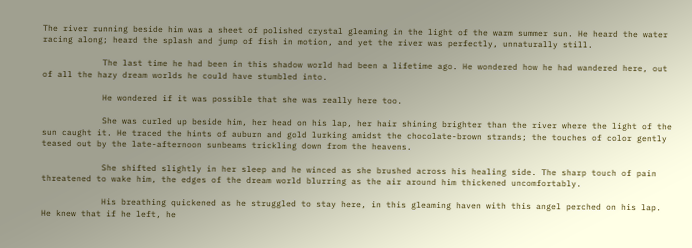The river running beside him was a sheet of polished crystal gleaming in the light of the warm summer sun. He heard the water racing along; heard the splash and jump of fish in motion, and yet the river was perfectly, unnaturally still.

            The last time he had been in this shadow world had been a lifetime ago. He wondered how he had wandered here, out of all the hazy dream worlds he could have stumbled into.

            He wondered if it was possible that she was really here too.

            She was curled up beside him, her head on his lap, her hair shining brighter than the river where the light of the sun caught it. He traced the hints of auburn and gold lurking amidst the chocolate-brown strands; the touches of color gently teased out by the late-afternoon sunbeams trickling down from the heavens.

            She shifted slightly in her sleep and he winced as she brushed across his healing side. The sharp touch of pain threatened to wake him, the edges of the dream world blurring as the air around him thickened uncomfortably.

            His breathing quickened as he struggled to stay here, in this gleaming haven with this angel perched on his lap. He knew that if he left, he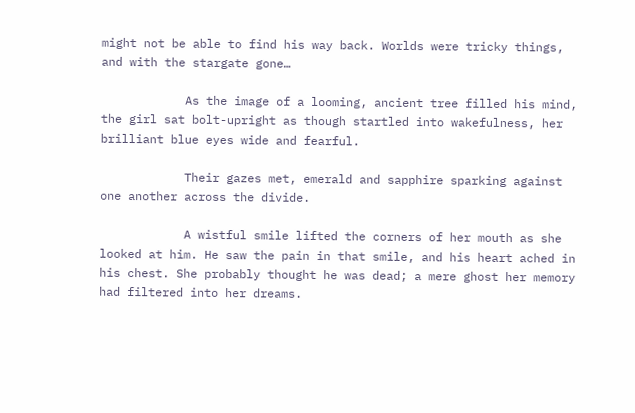might not be able to find his way back. Worlds were tricky things, and with the stargate gone…

            As the image of a looming, ancient tree filled his mind, the girl sat bolt-upright as though startled into wakefulness, her brilliant blue eyes wide and fearful.

            Their gazes met, emerald and sapphire sparking against one another across the divide.

            A wistful smile lifted the corners of her mouth as she looked at him. He saw the pain in that smile, and his heart ached in his chest. She probably thought he was dead; a mere ghost her memory had filtered into her dreams.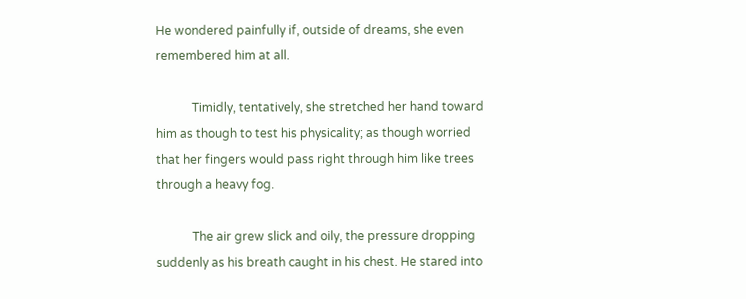He wondered painfully if, outside of dreams, she even remembered him at all.

            Timidly, tentatively, she stretched her hand toward him as though to test his physicality; as though worried that her fingers would pass right through him like trees through a heavy fog.

            The air grew slick and oily, the pressure dropping suddenly as his breath caught in his chest. He stared into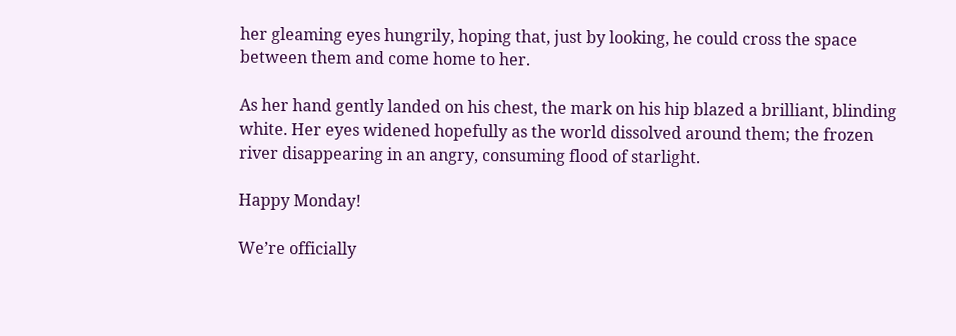her gleaming eyes hungrily, hoping that, just by looking, he could cross the space between them and come home to her.

As her hand gently landed on his chest, the mark on his hip blazed a brilliant, blinding white. Her eyes widened hopefully as the world dissolved around them; the frozen river disappearing in an angry, consuming flood of starlight.

Happy Monday!

We’re officially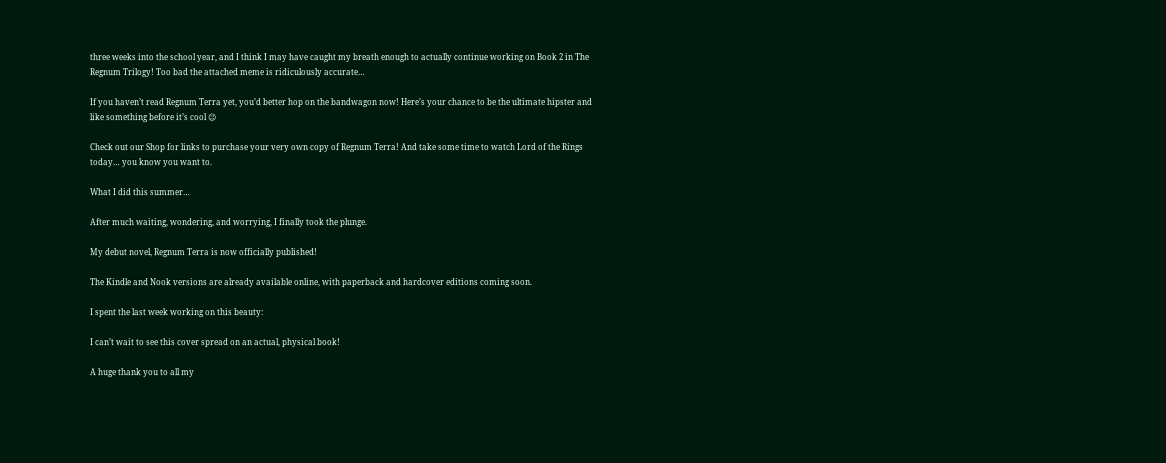three weeks into the school year, and I think I may have caught my breath enough to actually continue working on Book 2 in The Regnum Trilogy! Too bad the attached meme is ridiculously accurate…

If you haven’t read Regnum Terra yet, you’d better hop on the bandwagon now! Here’s your chance to be the ultimate hipster and like something before it’s cool 😉

Check out our Shop for links to purchase your very own copy of Regnum Terra! And take some time to watch Lord of the Rings today… you know you want to.

What I did this summer…

After much waiting, wondering, and worrying, I finally took the plunge.

My debut novel, Regnum Terra is now officially published!

The Kindle and Nook versions are already available online, with paperback and hardcover editions coming soon.

I spent the last week working on this beauty:

I can’t wait to see this cover spread on an actual, physical book!

A huge thank you to all my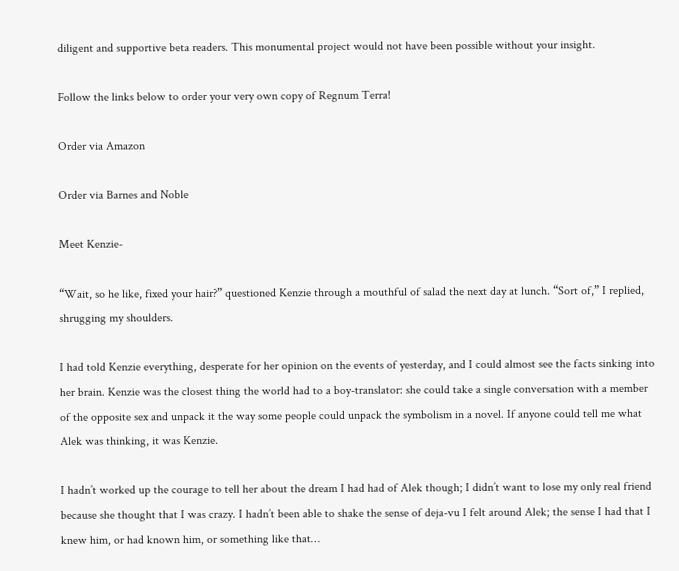diligent and supportive beta readers. This monumental project would not have been possible without your insight.

Follow the links below to order your very own copy of Regnum Terra!

Order via Amazon

Order via Barnes and Noble

Meet Kenzie-

“Wait, so he like, fixed your hair?” questioned Kenzie through a mouthful of salad the next day at lunch. “Sort of,” I replied, shrugging my shoulders.

I had told Kenzie everything, desperate for her opinion on the events of yesterday, and I could almost see the facts sinking into her brain. Kenzie was the closest thing the world had to a boy-translator: she could take a single conversation with a member of the opposite sex and unpack it the way some people could unpack the symbolism in a novel. If anyone could tell me what Alek was thinking, it was Kenzie.

I hadn’t worked up the courage to tell her about the dream I had had of Alek though; I didn’t want to lose my only real friend because she thought that I was crazy. I hadn’t been able to shake the sense of deja-vu I felt around Alek; the sense I had that I knew him, or had known him, or something like that…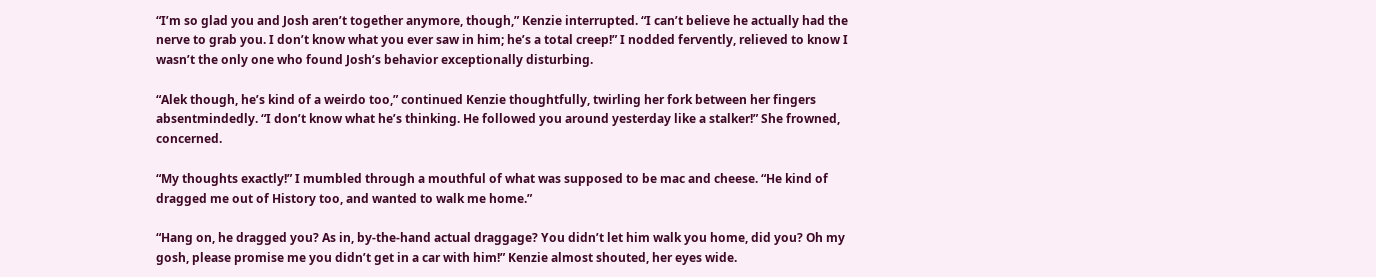“I’m so glad you and Josh aren’t together anymore, though,” Kenzie interrupted. “I can’t believe he actually had the nerve to grab you. I don’t know what you ever saw in him; he’s a total creep!” I nodded fervently, relieved to know I wasn’t the only one who found Josh’s behavior exceptionally disturbing.

“Alek though, he’s kind of a weirdo too,” continued Kenzie thoughtfully, twirling her fork between her fingers absentmindedly. “I don’t know what he’s thinking. He followed you around yesterday like a stalker!” She frowned, concerned.

“My thoughts exactly!” I mumbled through a mouthful of what was supposed to be mac and cheese. “He kind of dragged me out of History too, and wanted to walk me home.”

“Hang on, he dragged you? As in, by-the-hand actual draggage? You didn’t let him walk you home, did you? Oh my gosh, please promise me you didn’t get in a car with him!” Kenzie almost shouted, her eyes wide.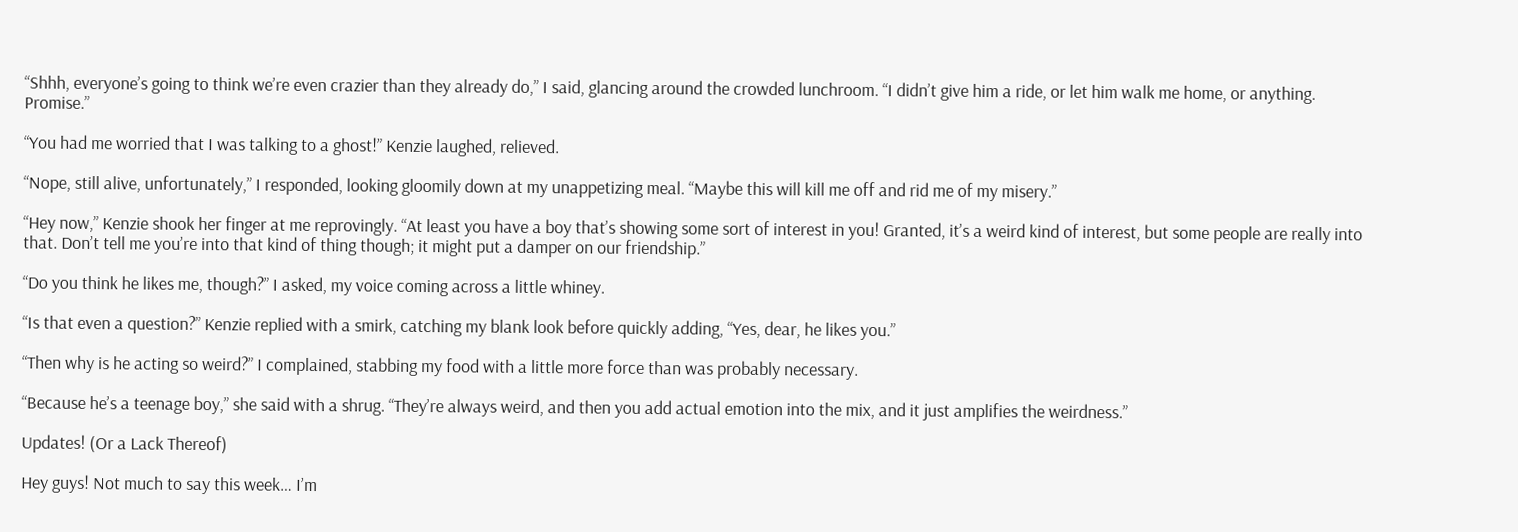“Shhh, everyone’s going to think we’re even crazier than they already do,” I said, glancing around the crowded lunchroom. “I didn’t give him a ride, or let him walk me home, or anything. Promise.”

“You had me worried that I was talking to a ghost!” Kenzie laughed, relieved.

“Nope, still alive, unfortunately,” I responded, looking gloomily down at my unappetizing meal. “Maybe this will kill me off and rid me of my misery.”

“Hey now,” Kenzie shook her finger at me reprovingly. “At least you have a boy that’s showing some sort of interest in you! Granted, it’s a weird kind of interest, but some people are really into that. Don’t tell me you’re into that kind of thing though; it might put a damper on our friendship.”

“Do you think he likes me, though?” I asked, my voice coming across a little whiney.

“Is that even a question?” Kenzie replied with a smirk, catching my blank look before quickly adding, “Yes, dear, he likes you.”

“Then why is he acting so weird?” I complained, stabbing my food with a little more force than was probably necessary.

“Because he’s a teenage boy,” she said with a shrug. “They’re always weird, and then you add actual emotion into the mix, and it just amplifies the weirdness.”

Updates! (Or a Lack Thereof)

Hey guys! Not much to say this week… I’m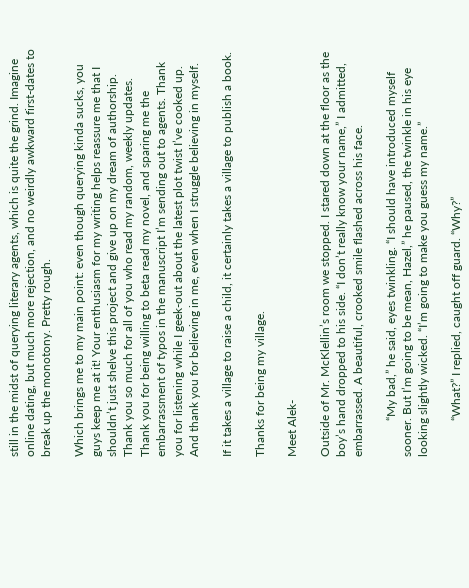still in the midst of querying literary agents, which is quite the grind. Imagine online dating, but much more rejection, and no weirdly awkward first-dates to break up the monotony. Pretty rough.

Which brings me to my main point: even though querying kinda sucks, you guys keep me at it! Your enthusiasm for my writing helps reassure me that I shouldn’t just shelve this project and give up on my dream of authorship. Thank you so much for all of you who read my random, weekly updates. Thank you for being willing to beta read my novel, and sparing me the embarrassment of typos in the manuscript I’m sending out to agents. Thank you for listening while I geek-out about the latest plot twist I’ve cooked up. And thank you for believing in me, even when I struggle believing in myself.

If it takes a village to raise a child, it certainly takes a village to publish a book.

Thanks for being my village.

Meet Alek-

Outside of Mr. McKlellin’s room we stopped. I stared down at the floor as the boy’s hand dropped to his side. “I don’t really know your name,” I admitted, embarrassed. A beautiful, crooked smile flashed across his face.

            “My bad,” he said, eyes twinkling. “I should have introduced myself sooner. But I’m going to be mean, Hazel,” he paused, the twinkle in his eye looking slightly wicked. “I’m going to make you guess my name.”

            “What?” I replied, caught off guard. “Why?”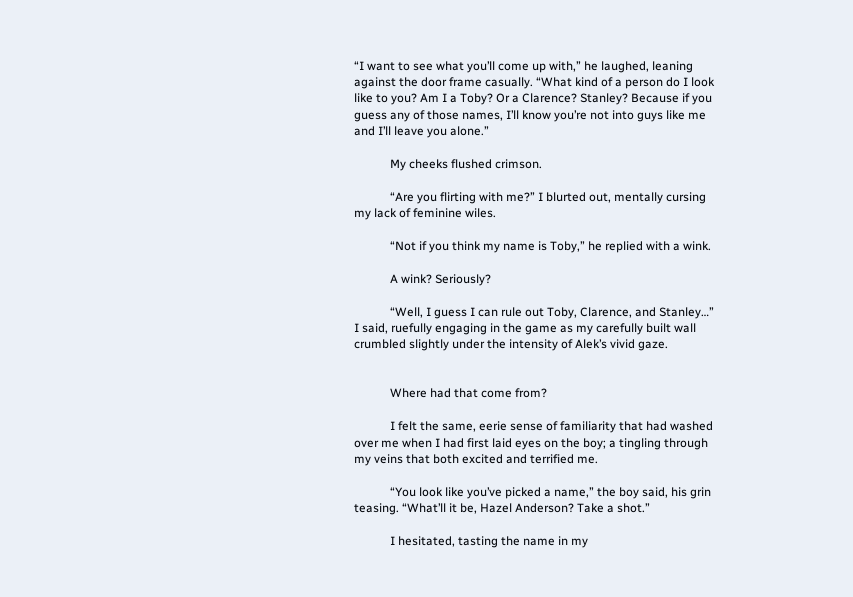“I want to see what you’ll come up with,” he laughed, leaning against the door frame casually. “What kind of a person do I look like to you? Am I a Toby? Or a Clarence? Stanley? Because if you guess any of those names, I’ll know you’re not into guys like me and I’ll leave you alone.”

            My cheeks flushed crimson.

            “Are you flirting with me?” I blurted out, mentally cursing my lack of feminine wiles.

            “Not if you think my name is Toby,” he replied with a wink.

            A wink? Seriously?

            “Well, I guess I can rule out Toby, Clarence, and Stanley…” I said, ruefully engaging in the game as my carefully built wall crumbled slightly under the intensity of Alek’s vivid gaze.


            Where had that come from?

            I felt the same, eerie sense of familiarity that had washed over me when I had first laid eyes on the boy; a tingling through my veins that both excited and terrified me.

            “You look like you’ve picked a name,” the boy said, his grin teasing. “What’ll it be, Hazel Anderson? Take a shot.”

            I hesitated, tasting the name in my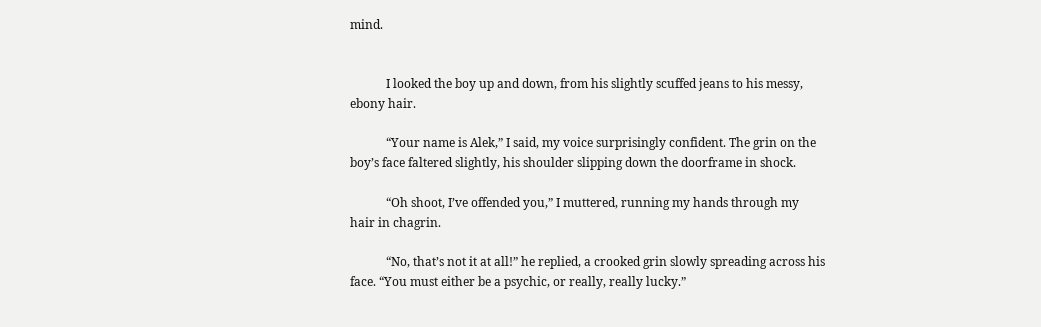mind.


            I looked the boy up and down, from his slightly scuffed jeans to his messy, ebony hair.

            “Your name is Alek,” I said, my voice surprisingly confident. The grin on the boy’s face faltered slightly, his shoulder slipping down the doorframe in shock.

            “Oh shoot, I’ve offended you,” I muttered, running my hands through my hair in chagrin.

            “No, that’s not it at all!” he replied, a crooked grin slowly spreading across his face. “You must either be a psychic, or really, really lucky.”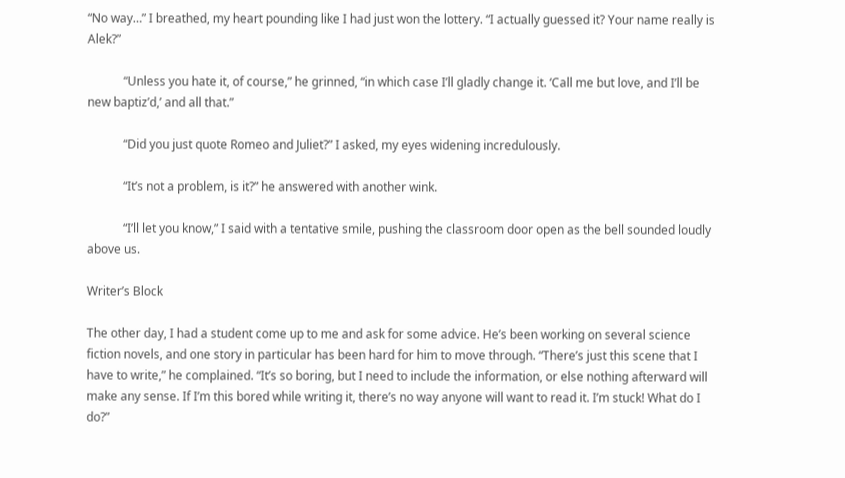“No way…” I breathed, my heart pounding like I had just won the lottery. “I actually guessed it? Your name really is Alek?”

            “Unless you hate it, of course,” he grinned, “in which case I’ll gladly change it. ‘Call me but love, and I’ll be new baptiz’d,’ and all that.”

            “Did you just quote Romeo and Juliet?” I asked, my eyes widening incredulously.

            “It’s not a problem, is it?” he answered with another wink.

            “I’ll let you know,” I said with a tentative smile, pushing the classroom door open as the bell sounded loudly above us.

Writer’s Block

The other day, I had a student come up to me and ask for some advice. He’s been working on several science fiction novels, and one story in particular has been hard for him to move through. “There’s just this scene that I have to write,” he complained. “It’s so boring, but I need to include the information, or else nothing afterward will make any sense. If I’m this bored while writing it, there’s no way anyone will want to read it. I’m stuck! What do I do?”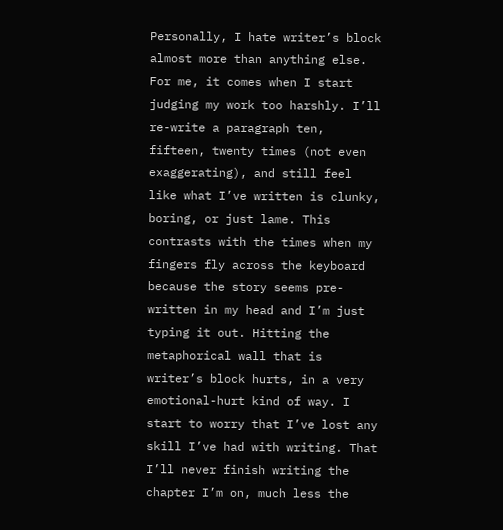Personally, I hate writer’s block almost more than anything else. For me, it comes when I start judging my work too harshly. I’ll re-write a paragraph ten, fifteen, twenty times (not even exaggerating), and still feel like what I’ve written is clunky, boring, or just lame. This contrasts with the times when my fingers fly across the keyboard because the story seems pre-written in my head and I’m just typing it out. Hitting the metaphorical wall that is writer’s block hurts, in a very emotional-hurt kind of way. I start to worry that I’ve lost any skill I’ve had with writing. That I’ll never finish writing the chapter I’m on, much less the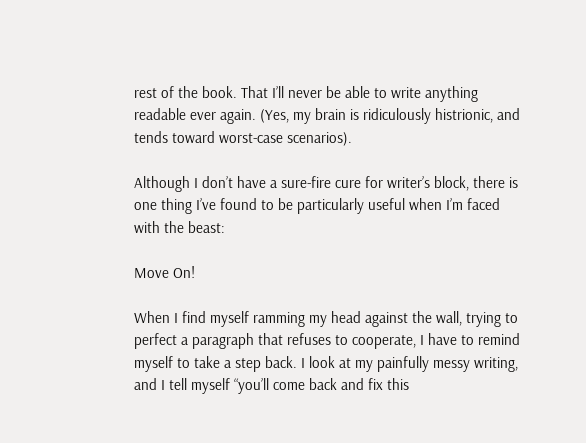rest of the book. That I’ll never be able to write anything readable ever again. (Yes, my brain is ridiculously histrionic, and tends toward worst-case scenarios).

Although I don’t have a sure-fire cure for writer’s block, there is one thing I’ve found to be particularly useful when I’m faced with the beast:

Move On!

When I find myself ramming my head against the wall, trying to perfect a paragraph that refuses to cooperate, I have to remind myself to take a step back. I look at my painfully messy writing, and I tell myself “you’ll come back and fix this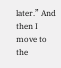later.” And then I move to the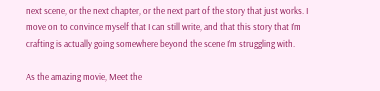next scene, or the next chapter, or the next part of the story that just works. I move on to convince myself that I can still write, and that this story that I’m crafting is actually going somewhere beyond the scene I’m struggling with.

As the amazing movie, Meet the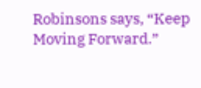Robinsons says, “Keep Moving Forward.”